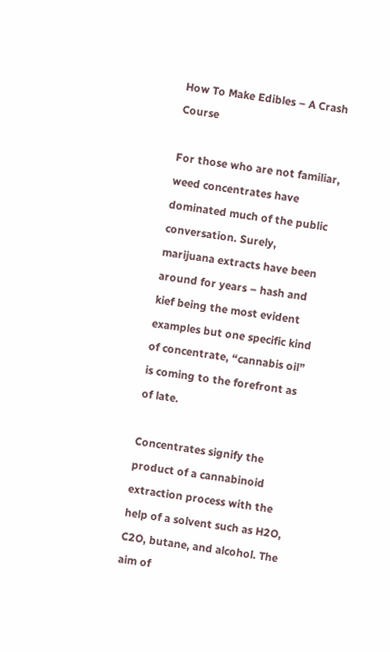How To Make Edibles – A Crash Course

For those who are not familiar, weed concentrates have dominated much of the public conversation. Surely, marijuana extracts have been around for years – hash and kief being the most evident examples but one specific kind of concentrate, “cannabis oil” is coming to the forefront as of late.

Concentrates signify the product of a cannabinoid extraction process with the help of a solvent such as H2O, C2O, butane, and alcohol. The aim of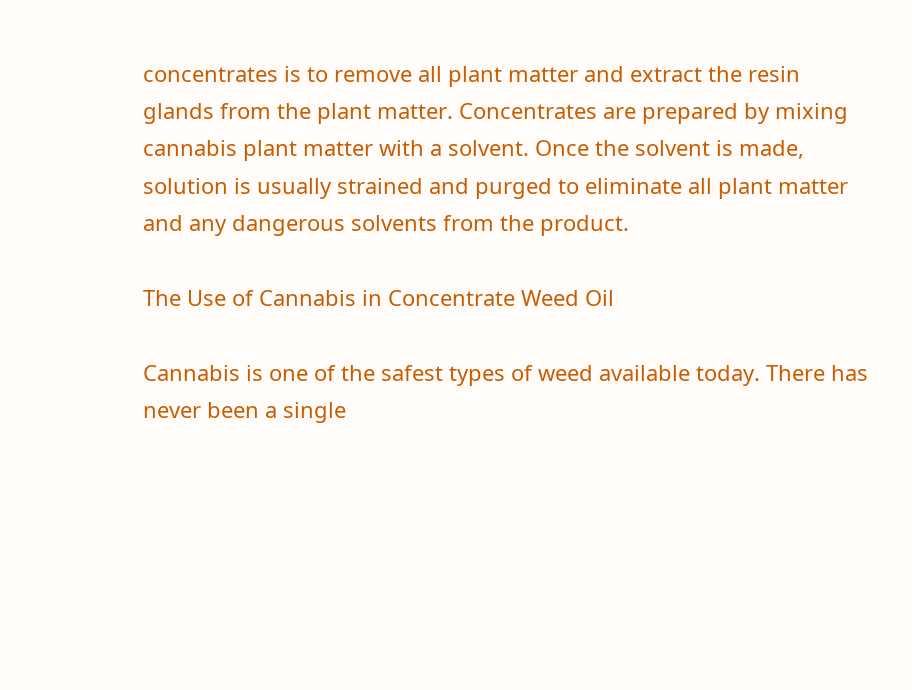concentrates is to remove all plant matter and extract the resin glands from the plant matter. Concentrates are prepared by mixing cannabis plant matter with a solvent. Once the solvent is made, solution is usually strained and purged to eliminate all plant matter and any dangerous solvents from the product.

The Use of Cannabis in Concentrate Weed Oil

Cannabis is one of the safest types of weed available today. There has never been a single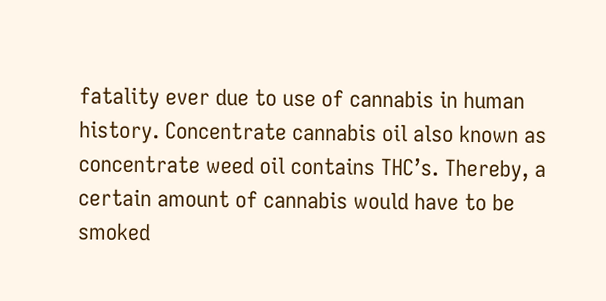fatality ever due to use of cannabis in human history. Concentrate cannabis oil also known as concentrate weed oil contains THC’s. Thereby, a certain amount of cannabis would have to be smoked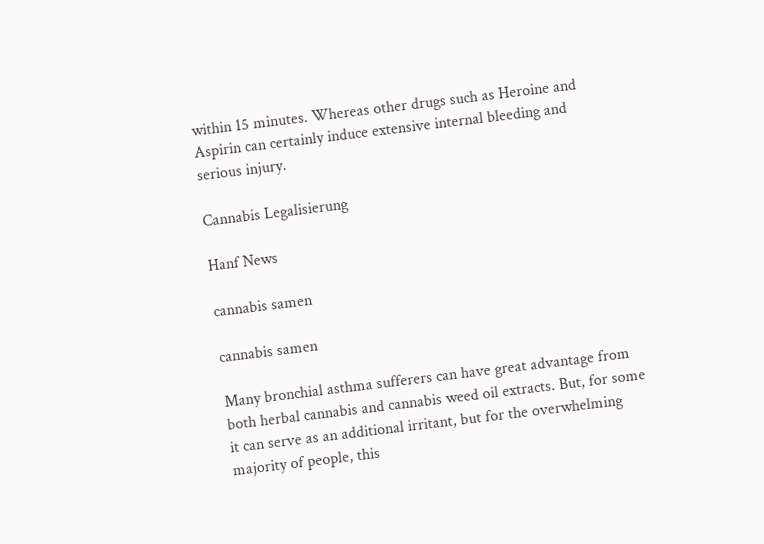within 15 minutes. Whereas other drugs such as Heroine and Aspirin can certainly induce extensive internal bleeding and serious injury.

Cannabis Legalisierung

Hanf News

cannabis samen

cannabis samen

Many bronchial asthma sufferers can have great advantage from both herbal cannabis and cannabis weed oil extracts. But, for some it can serve as an additional irritant, but for the overwhelming majority of people, this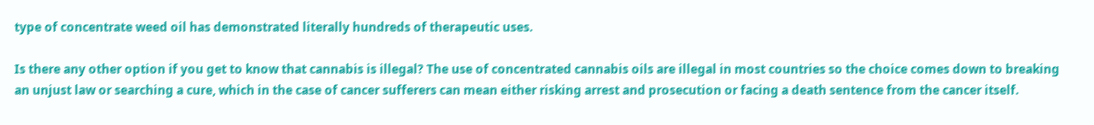type of concentrate weed oil has demonstrated literally hundreds of therapeutic uses.

Is there any other option if you get to know that cannabis is illegal? The use of concentrated cannabis oils are illegal in most countries so the choice comes down to breaking an unjust law or searching a cure, which in the case of cancer sufferers can mean either risking arrest and prosecution or facing a death sentence from the cancer itself.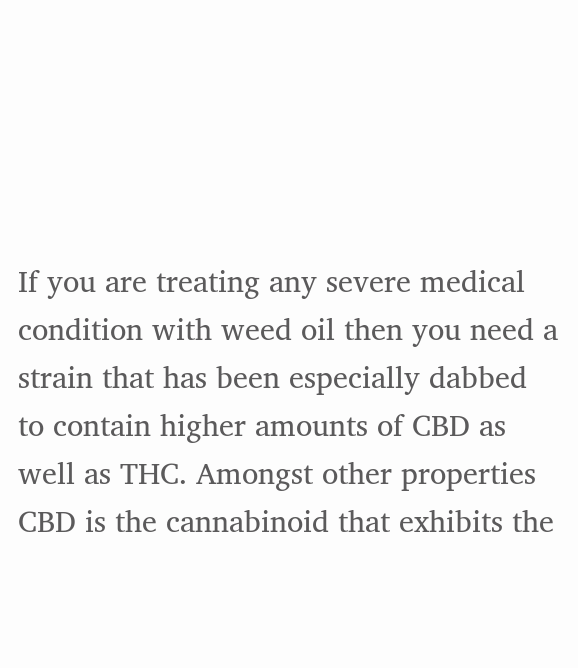If you are treating any severe medical condition with weed oil then you need a strain that has been especially dabbed to contain higher amounts of CBD as well as THC. Amongst other properties CBD is the cannabinoid that exhibits the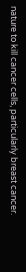nature to kill cancer cells, particularly breast cancer.